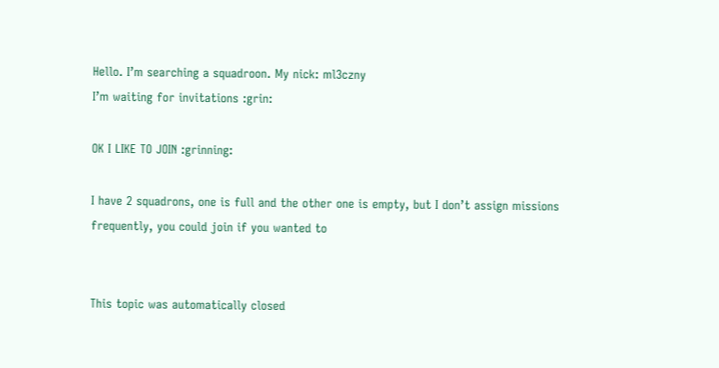Hello. I’m searching a squadroon. My nick: ml3czny
I’m waiting for invitations :grin:

OK I LIKE TO JOIN :grinning:

I have 2 squadrons, one is full and the other one is empty, but I don’t assign missions frequently, you could join if you wanted to


This topic was automatically closed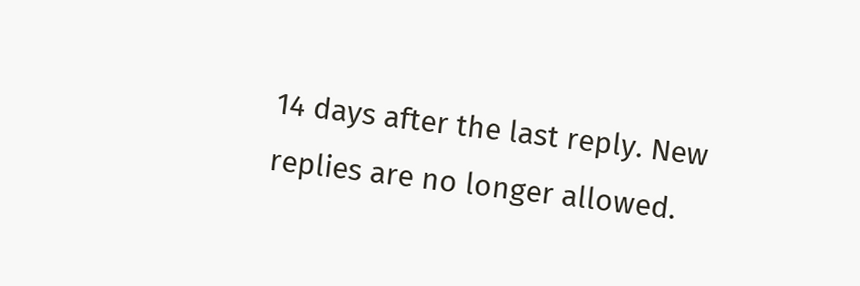14 days after the last reply. New replies are no longer allowed.